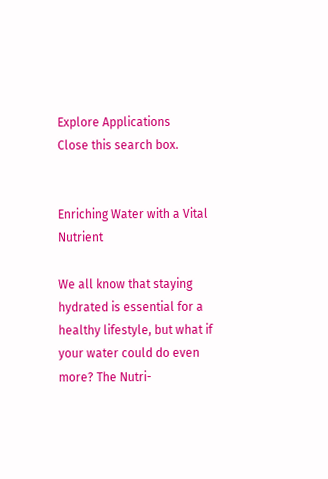Explore Applications
Close this search box.


Enriching Water with a Vital Nutrient

We all know that staying hydrated is essential for a healthy lifestyle, but what if your water could do even more? The Nutri-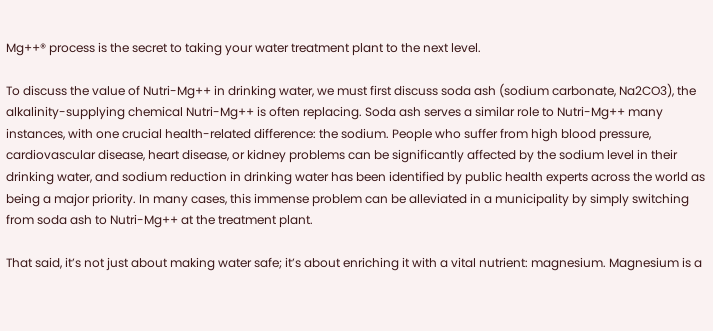Mg++® process is the secret to taking your water treatment plant to the next level.

To discuss the value of Nutri-Mg++ in drinking water, we must first discuss soda ash (sodium carbonate, Na2CO3), the alkalinity-supplying chemical Nutri-Mg++ is often replacing. Soda ash serves a similar role to Nutri-Mg++ many instances, with one crucial health-related difference: the sodium. People who suffer from high blood pressure, cardiovascular disease, heart disease, or kidney problems can be significantly affected by the sodium level in their drinking water, and sodium reduction in drinking water has been identified by public health experts across the world as being a major priority. In many cases, this immense problem can be alleviated in a municipality by simply switching from soda ash to Nutri-Mg++ at the treatment plant.

That said, it’s not just about making water safe; it’s about enriching it with a vital nutrient: magnesium. Magnesium is a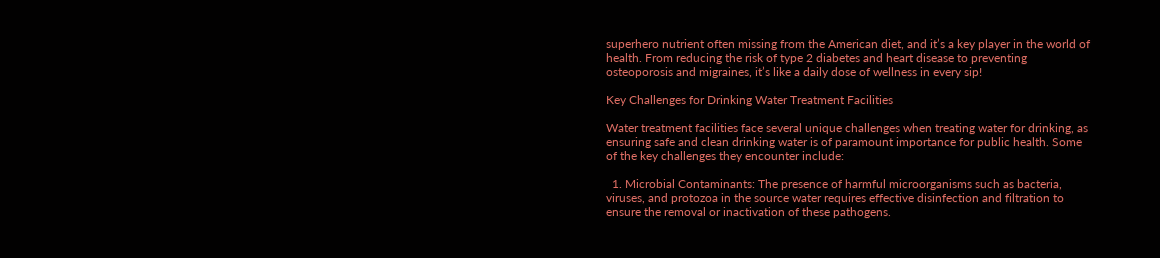superhero nutrient often missing from the American diet, and it’s a key player in the world of health. From reducing the risk of type 2 diabetes and heart disease to preventing osteoporosis and migraines, it’s like a daily dose of wellness in every sip!

Key Challenges for Drinking Water Treatment Facilities

Water treatment facilities face several unique challenges when treating water for drinking, as ensuring safe and clean drinking water is of paramount importance for public health. Some of the key challenges they encounter include:

  1. Microbial Contaminants: The presence of harmful microorganisms such as bacteria, viruses, and protozoa in the source water requires effective disinfection and filtration to ensure the removal or inactivation of these pathogens.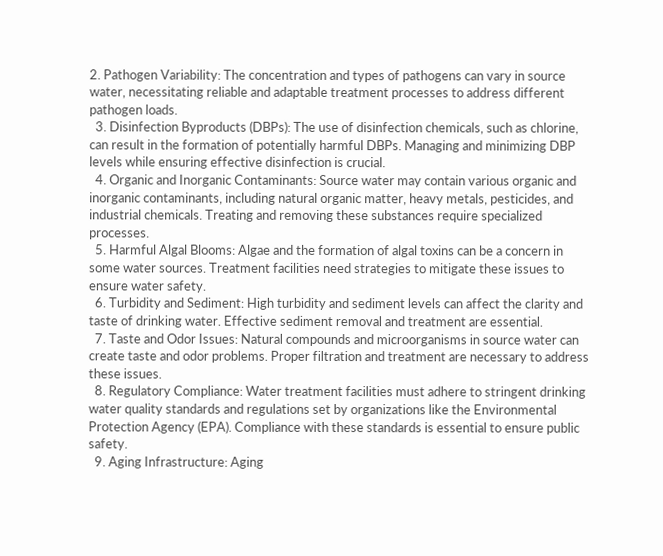2. Pathogen Variability: The concentration and types of pathogens can vary in source water, necessitating reliable and adaptable treatment processes to address different pathogen loads.
  3. Disinfection Byproducts (DBPs): The use of disinfection chemicals, such as chlorine, can result in the formation of potentially harmful DBPs. Managing and minimizing DBP levels while ensuring effective disinfection is crucial.
  4. Organic and Inorganic Contaminants: Source water may contain various organic and inorganic contaminants, including natural organic matter, heavy metals, pesticides, and industrial chemicals. Treating and removing these substances require specialized processes.
  5. Harmful Algal Blooms: Algae and the formation of algal toxins can be a concern in some water sources. Treatment facilities need strategies to mitigate these issues to ensure water safety.
  6. Turbidity and Sediment: High turbidity and sediment levels can affect the clarity and taste of drinking water. Effective sediment removal and treatment are essential.
  7. Taste and Odor Issues: Natural compounds and microorganisms in source water can create taste and odor problems. Proper filtration and treatment are necessary to address these issues.
  8. Regulatory Compliance: Water treatment facilities must adhere to stringent drinking water quality standards and regulations set by organizations like the Environmental Protection Agency (EPA). Compliance with these standards is essential to ensure public safety.
  9. Aging Infrastructure: Aging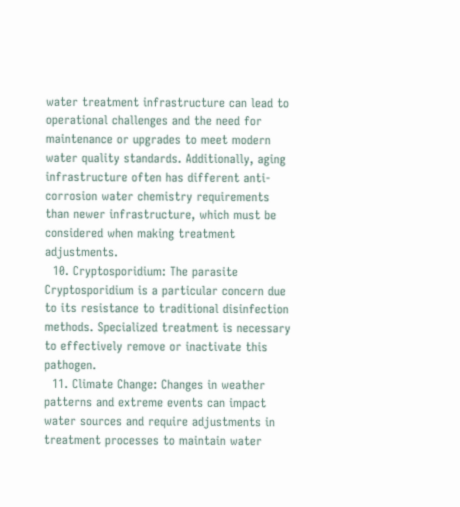water treatment infrastructure can lead to operational challenges and the need for maintenance or upgrades to meet modern water quality standards. Additionally, aging infrastructure often has different anti-corrosion water chemistry requirements than newer infrastructure, which must be considered when making treatment adjustments.
  10. Cryptosporidium: The parasite Cryptosporidium is a particular concern due to its resistance to traditional disinfection methods. Specialized treatment is necessary to effectively remove or inactivate this pathogen.
  11. Climate Change: Changes in weather patterns and extreme events can impact water sources and require adjustments in treatment processes to maintain water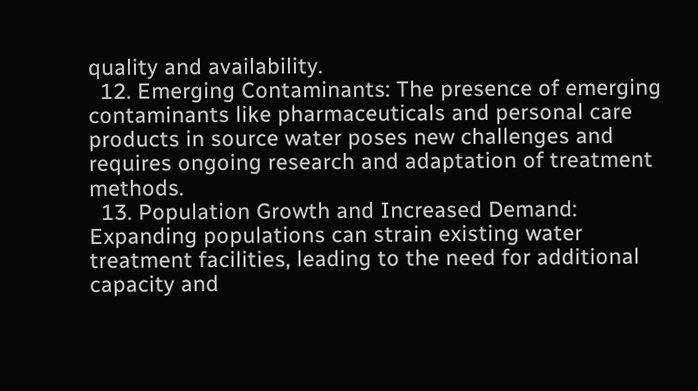quality and availability.
  12. Emerging Contaminants: The presence of emerging contaminants like pharmaceuticals and personal care products in source water poses new challenges and requires ongoing research and adaptation of treatment methods.
  13. Population Growth and Increased Demand: Expanding populations can strain existing water treatment facilities, leading to the need for additional capacity and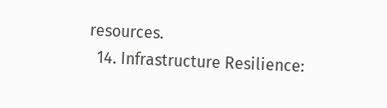resources.
  14. Infrastructure Resilience: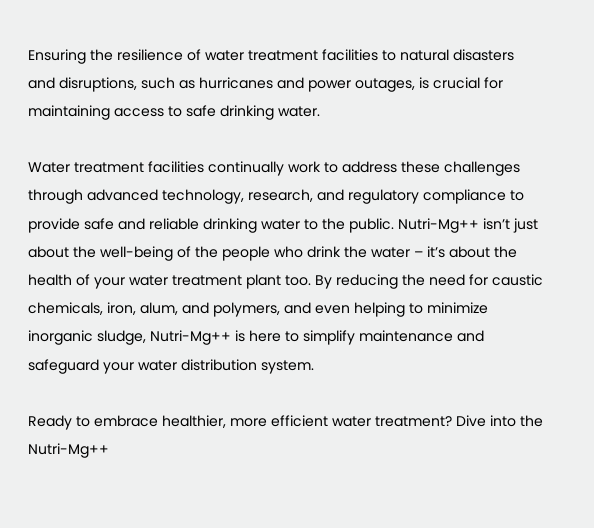Ensuring the resilience of water treatment facilities to natural disasters and disruptions, such as hurricanes and power outages, is crucial for maintaining access to safe drinking water.

Water treatment facilities continually work to address these challenges through advanced technology, research, and regulatory compliance to provide safe and reliable drinking water to the public. Nutri-Mg++ isn’t just about the well-being of the people who drink the water – it’s about the health of your water treatment plant too. By reducing the need for caustic chemicals, iron, alum, and polymers, and even helping to minimize inorganic sludge, Nutri-Mg++ is here to simplify maintenance and safeguard your water distribution system.

Ready to embrace healthier, more efficient water treatment? Dive into the Nutri-Mg++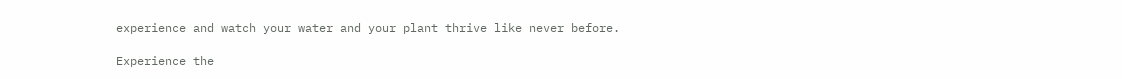experience and watch your water and your plant thrive like never before.

Experience the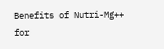Benefits of Nutri-Mg++
for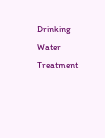Drinking Water Treatment